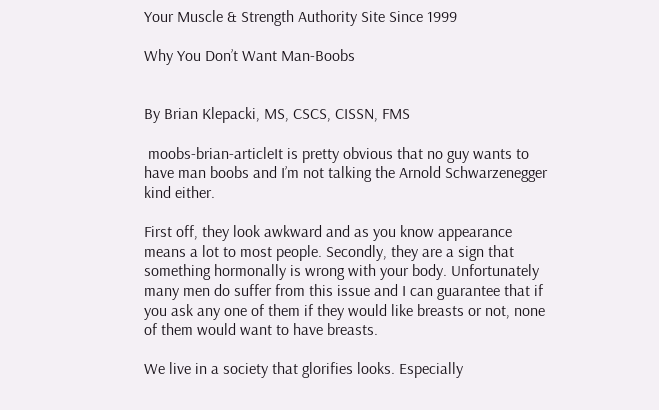Your Muscle & Strength Authority Site Since 1999

Why You Don’t Want Man-Boobs


By Brian Klepacki, MS, CSCS, CISSN, FMS

 moobs-brian-articleIt is pretty obvious that no guy wants to have man boobs and I’m not talking the Arnold Schwarzenegger kind either.

First off, they look awkward and as you know appearance means a lot to most people. Secondly, they are a sign that something hormonally is wrong with your body. Unfortunately many men do suffer from this issue and I can guarantee that if you ask any one of them if they would like breasts or not, none of them would want to have breasts.

We live in a society that glorifies looks. Especially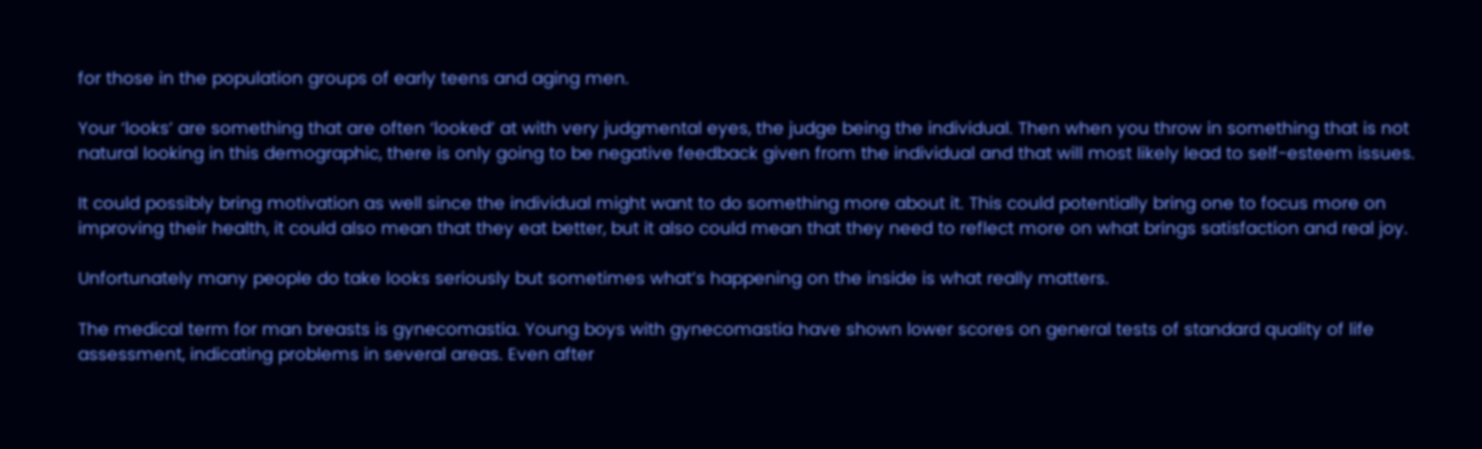for those in the population groups of early teens and aging men.

Your ‘looks’ are something that are often ‘looked’ at with very judgmental eyes, the judge being the individual. Then when you throw in something that is not natural looking in this demographic, there is only going to be negative feedback given from the individual and that will most likely lead to self-esteem issues.

It could possibly bring motivation as well since the individual might want to do something more about it. This could potentially bring one to focus more on improving their health, it could also mean that they eat better, but it also could mean that they need to reflect more on what brings satisfaction and real joy.

Unfortunately many people do take looks seriously but sometimes what’s happening on the inside is what really matters.

The medical term for man breasts is gynecomastia. Young boys with gynecomastia have shown lower scores on general tests of standard quality of life assessment, indicating problems in several areas. Even after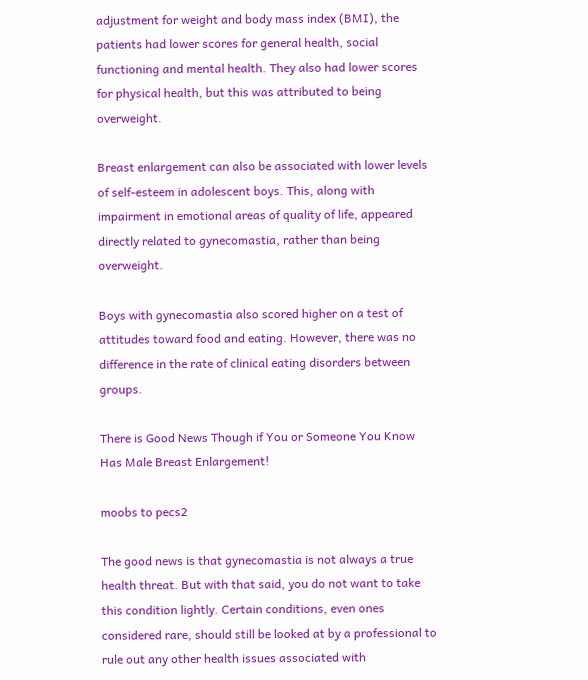adjustment for weight and body mass index (BMI), the patients had lower scores for general health, social functioning and mental health. They also had lower scores for physical health, but this was attributed to being overweight.

Breast enlargement can also be associated with lower levels of self-esteem in adolescent boys. This, along with impairment in emotional areas of quality of life, appeared directly related to gynecomastia, rather than being overweight.

Boys with gynecomastia also scored higher on a test of attitudes toward food and eating. However, there was no difference in the rate of clinical eating disorders between groups.

There is Good News Though if You or Someone You Know Has Male Breast Enlargement!

moobs to pecs2

The good news is that gynecomastia is not always a true health threat. But with that said, you do not want to take this condition lightly. Certain conditions, even ones considered rare, should still be looked at by a professional to rule out any other health issues associated with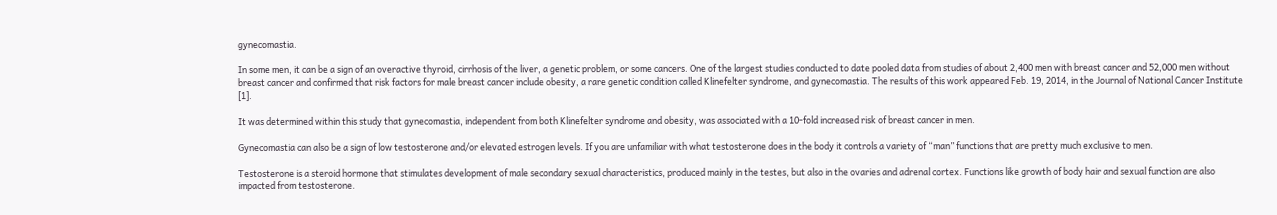gynecomastia.

In some men, it can be a sign of an overactive thyroid, cirrhosis of the liver, a genetic problem, or some cancers. One of the largest studies conducted to date pooled data from studies of about 2,400 men with breast cancer and 52,000 men without breast cancer and confirmed that risk factors for male breast cancer include obesity, a rare genetic condition called Klinefelter syndrome, and gynecomastia. The results of this work appeared Feb. 19, 2014, in the Journal of National Cancer Institute [1].

It was determined within this study that gynecomastia, independent from both Klinefelter syndrome and obesity, was associated with a 10-fold increased risk of breast cancer in men.

Gynecomastia can also be a sign of low testosterone and/or elevated estrogen levels. If you are unfamiliar with what testosterone does in the body it controls a variety of “man” functions that are pretty much exclusive to men.

Testosterone is a steroid hormone that stimulates development of male secondary sexual characteristics, produced mainly in the testes, but also in the ovaries and adrenal cortex. Functions like growth of body hair and sexual function are also impacted from testosterone.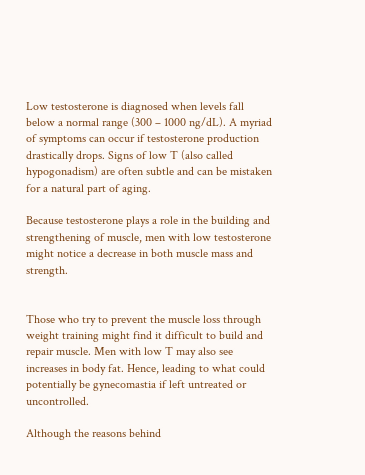Low testosterone is diagnosed when levels fall below a normal range (300 – 1000 ng/dL). A myriad of symptoms can occur if testosterone production drastically drops. Signs of low T (also called hypogonadism) are often subtle and can be mistaken for a natural part of aging.

Because testosterone plays a role in the building and strengthening of muscle, men with low testosterone might notice a decrease in both muscle mass and strength.


Those who try to prevent the muscle loss through weight training might find it difficult to build and repair muscle. Men with low T may also see increases in body fat. Hence, leading to what could potentially be gynecomastia if left untreated or uncontrolled.

Although the reasons behind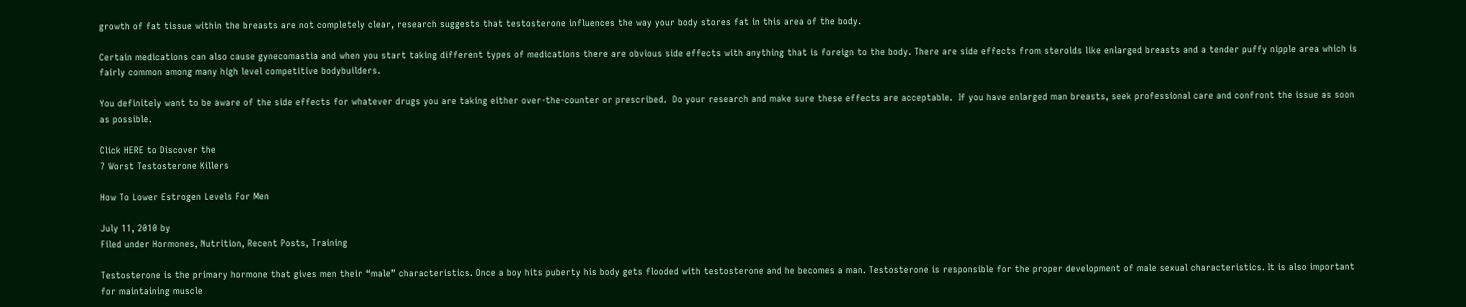growth of fat tissue within the breasts are not completely clear, research suggests that testosterone influences the way your body stores fat in this area of the body.

Certain medications can also cause gynecomastia and when you start taking different types of medications there are obvious side effects with anything that is foreign to the body. There are side effects from steroids like enlarged breasts and a tender puffy nipple area which is fairly common among many high level competitive bodybuilders.

You definitely want to be aware of the side effects for whatever drugs you are taking either over-the-counter or prescribed.  Do your research and make sure these effects are acceptable.  If you have enlarged man breasts, seek professional care and confront the issue as soon as possible.

Click HERE to Discover the
7 Worst Testosterone Killers

How To Lower Estrogen Levels For Men

July 11, 2010 by
Filed under Hormones, Nutrition, Recent Posts, Training

Testosterone is the primary hormone that gives men their “male” characteristics. Once a boy hits puberty his body gets flooded with testosterone and he becomes a man. Testosterone is responsible for the proper development of male sexual characteristics. It is also important for maintaining muscle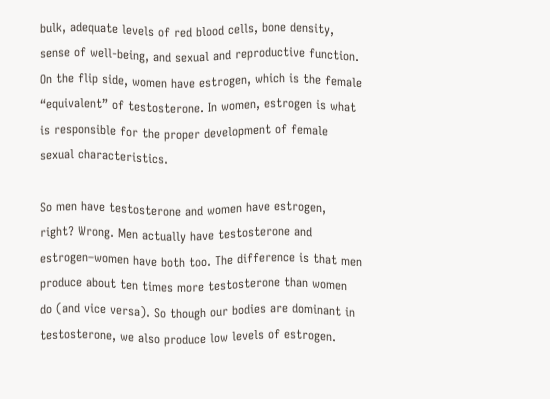bulk, adequate levels of red blood cells, bone density, sense of well-being, and sexual and reproductive function. On the flip side, women have estrogen, which is the female “equivalent” of testosterone. In women, estrogen is what is responsible for the proper development of female sexual characteristics.

So men have testosterone and women have estrogen, right? Wrong. Men actually have testosterone and estrogen–women have both too. The difference is that men produce about ten times more testosterone than women do (and vice versa). So though our bodies are dominant in testosterone, we also produce low levels of estrogen.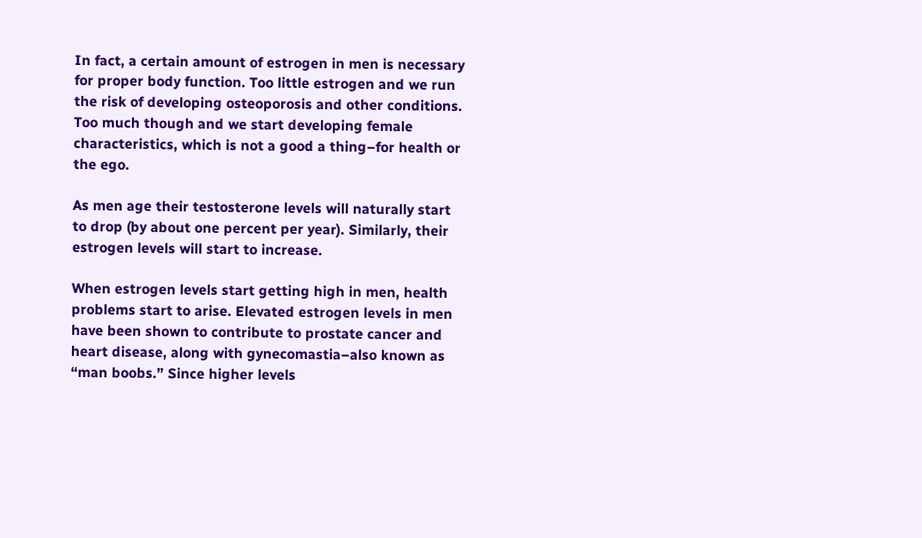In fact, a certain amount of estrogen in men is necessary for proper body function. Too little estrogen and we run the risk of developing osteoporosis and other conditions. Too much though and we start developing female characteristics, which is not a good a thing–for health or the ego.

As men age their testosterone levels will naturally start to drop (by about one percent per year). Similarly, their estrogen levels will start to increase.

When estrogen levels start getting high in men, health problems start to arise. Elevated estrogen levels in men have been shown to contribute to prostate cancer and heart disease, along with gynecomastia–also known as “man boobs.” Since higher levels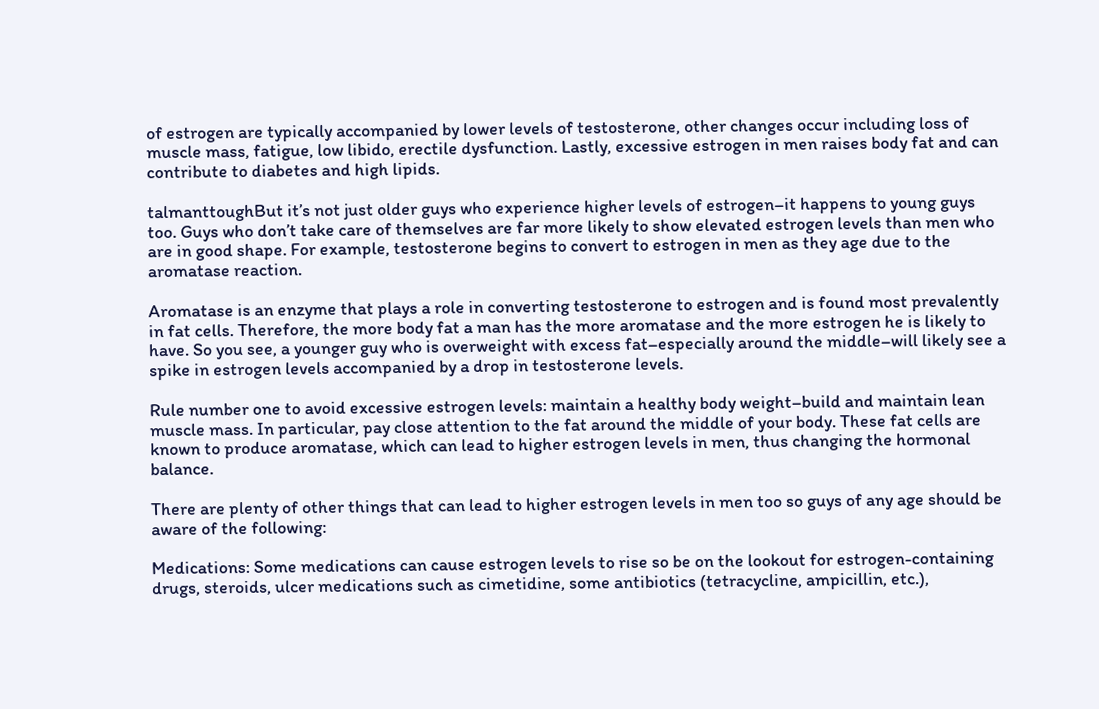of estrogen are typically accompanied by lower levels of testosterone, other changes occur including loss of muscle mass, fatigue, low libido, erectile dysfunction. Lastly, excessive estrogen in men raises body fat and can contribute to diabetes and high lipids.

talmanttoughBut it’s not just older guys who experience higher levels of estrogen–it happens to young guys too. Guys who don’t take care of themselves are far more likely to show elevated estrogen levels than men who are in good shape. For example, testosterone begins to convert to estrogen in men as they age due to the aromatase reaction.

Aromatase is an enzyme that plays a role in converting testosterone to estrogen and is found most prevalently in fat cells. Therefore, the more body fat a man has the more aromatase and the more estrogen he is likely to have. So you see, a younger guy who is overweight with excess fat–especially around the middle–will likely see a spike in estrogen levels accompanied by a drop in testosterone levels.

Rule number one to avoid excessive estrogen levels: maintain a healthy body weight–build and maintain lean muscle mass. In particular, pay close attention to the fat around the middle of your body. These fat cells are known to produce aromatase, which can lead to higher estrogen levels in men, thus changing the hormonal balance.

There are plenty of other things that can lead to higher estrogen levels in men too so guys of any age should be aware of the following:

Medications: Some medications can cause estrogen levels to rise so be on the lookout for estrogen-containing drugs, steroids, ulcer medications such as cimetidine, some antibiotics (tetracycline, ampicillin, etc.),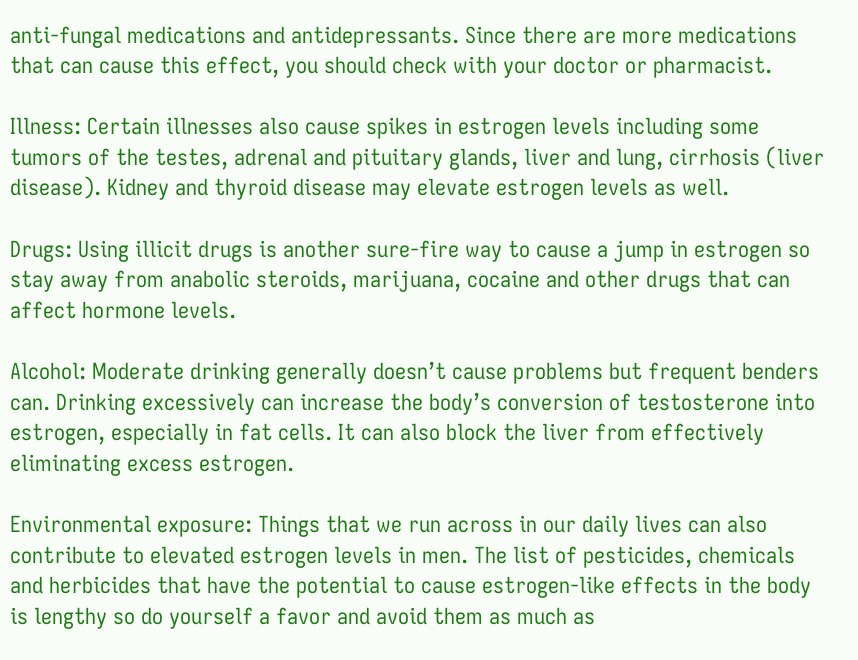anti-fungal medications and antidepressants. Since there are more medications that can cause this effect, you should check with your doctor or pharmacist.

Illness: Certain illnesses also cause spikes in estrogen levels including some tumors of the testes, adrenal and pituitary glands, liver and lung, cirrhosis (liver disease). Kidney and thyroid disease may elevate estrogen levels as well.

Drugs: Using illicit drugs is another sure-fire way to cause a jump in estrogen so stay away from anabolic steroids, marijuana, cocaine and other drugs that can affect hormone levels.

Alcohol: Moderate drinking generally doesn’t cause problems but frequent benders can. Drinking excessively can increase the body’s conversion of testosterone into estrogen, especially in fat cells. It can also block the liver from effectively eliminating excess estrogen.

Environmental exposure: Things that we run across in our daily lives can also contribute to elevated estrogen levels in men. The list of pesticides, chemicals and herbicides that have the potential to cause estrogen-like effects in the body is lengthy so do yourself a favor and avoid them as much as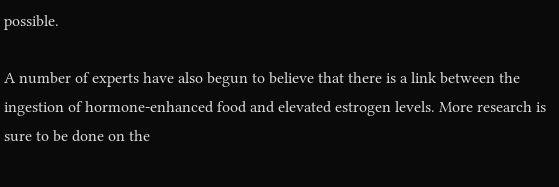possible.

A number of experts have also begun to believe that there is a link between the ingestion of hormone-enhanced food and elevated estrogen levels. More research is sure to be done on the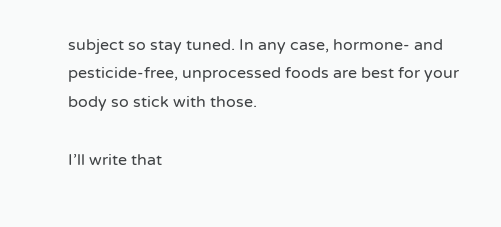subject so stay tuned. In any case, hormone- and pesticide-free, unprocessed foods are best for your body so stick with those.

I’ll write that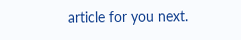article for you next.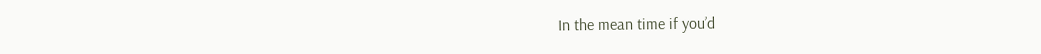In the mean time if you’d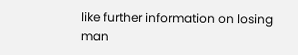like further information on losing man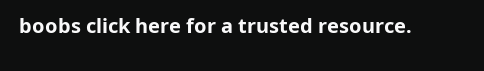boobs click here for a trusted resource.